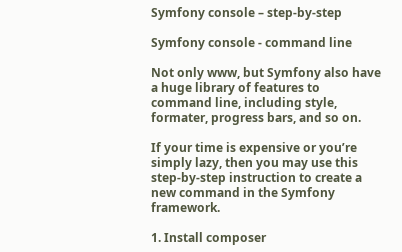Symfony console – step-by-step

Symfony console - command line

Not only www, but Symfony also have a huge library of features to command line, including style, formater, progress bars, and so on.

If your time is expensive or you’re simply lazy, then you may use this step-by-step instruction to create a new command in the Symfony framework.

1. Install composer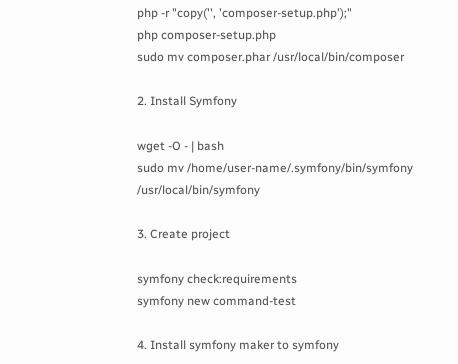php -r "copy('', 'composer-setup.php');"
php composer-setup.php
sudo mv composer.phar /usr/local/bin/composer

2. Install Symfony

wget -O - | bash
sudo mv /home/user-name/.symfony/bin/symfony /usr/local/bin/symfony

3. Create project

symfony check:requirements
symfony new command-test

4. Install symfony maker to symfony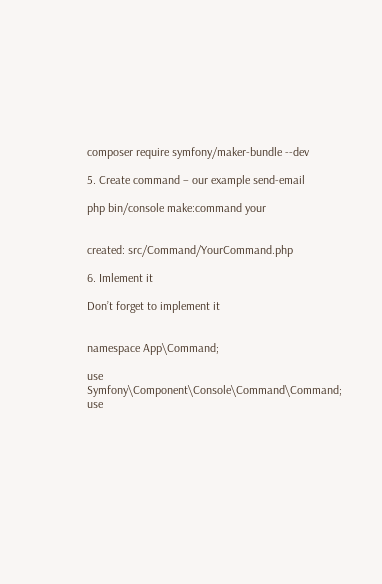composer require symfony/maker-bundle --dev

5. Create command – our example send-email

php bin/console make:command your


created: src/Command/YourCommand.php

6. Imlement it

Don’t forget to implement it


namespace App\Command;

use Symfony\Component\Console\Command\Command;
use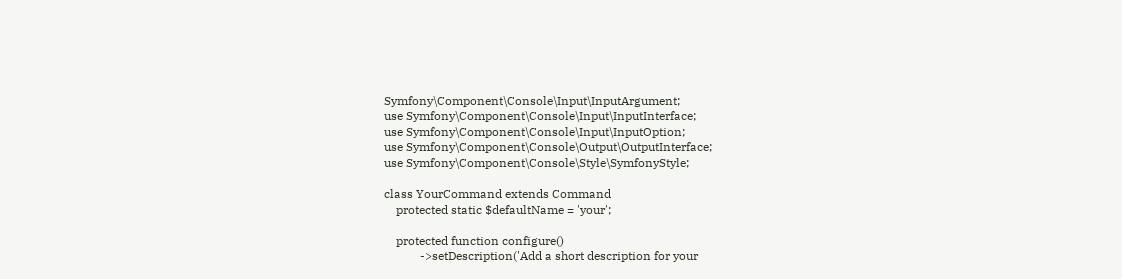Symfony\Component\Console\Input\InputArgument;
use Symfony\Component\Console\Input\InputInterface;
use Symfony\Component\Console\Input\InputOption;
use Symfony\Component\Console\Output\OutputInterface;
use Symfony\Component\Console\Style\SymfonyStyle;

class YourCommand extends Command
    protected static $defaultName = 'your';

    protected function configure()
            ->setDescription('Add a short description for your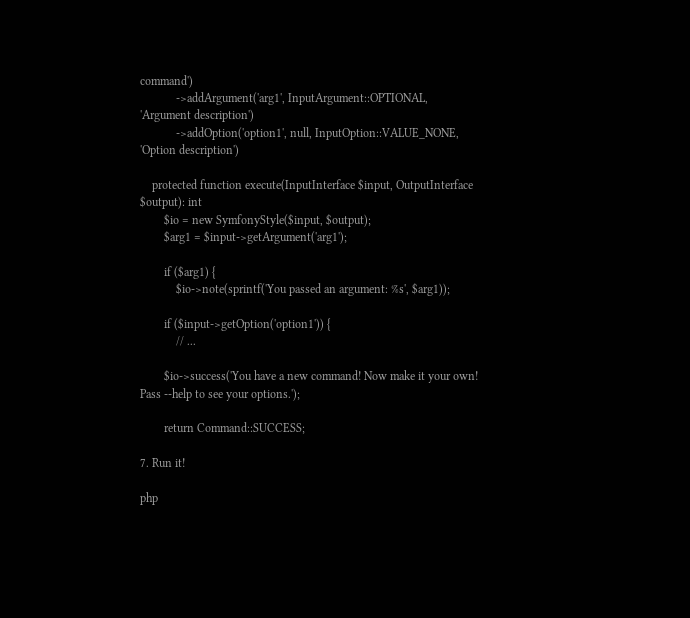command')
            ->addArgument('arg1', InputArgument::OPTIONAL, 'Argument description')
            ->addOption('option1', null, InputOption::VALUE_NONE, 'Option description')

    protected function execute(InputInterface $input, OutputInterface $output): int
        $io = new SymfonyStyle($input, $output);
        $arg1 = $input->getArgument('arg1');

        if ($arg1) {
            $io->note(sprintf('You passed an argument: %s', $arg1));

        if ($input->getOption('option1')) {
            // ...

        $io->success('You have a new command! Now make it your own! Pass --help to see your options.');

        return Command::SUCCESS;

7. Run it!

php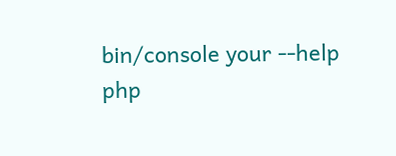bin/console your --help
php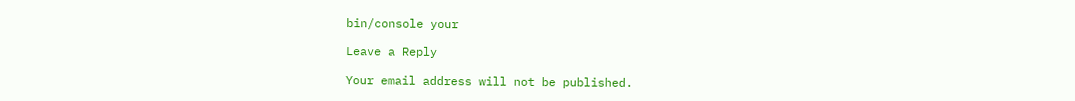bin/console your

Leave a Reply

Your email address will not be published.